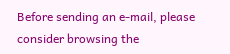Before sending an e-mail, please consider browsing the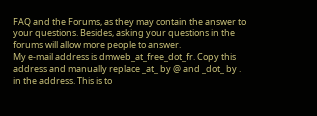FAQ and the Forums, as they may contain the answer to your questions. Besides, asking your questions in the forums will allow more people to answer.
My e-mail address is dmweb_at_free_dot_fr. Copy this address and manually replace _at_ by @ and _dot_ by . in the address. This is to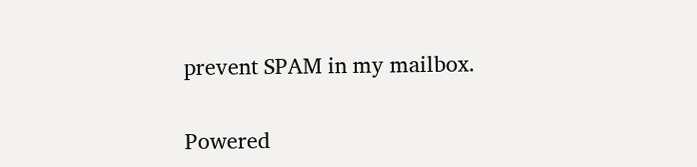prevent SPAM in my mailbox.

Powered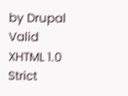by Drupal   Valid XHTML 1.0 Strict